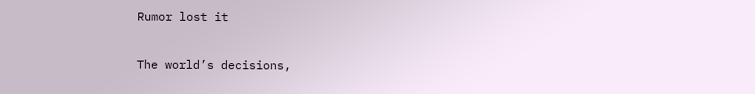Rumor lost it

The world’s decisions,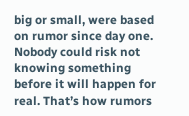big or small, were based on rumor since day one. Nobody could risk not knowing something before it will happen for real. That’s how rumors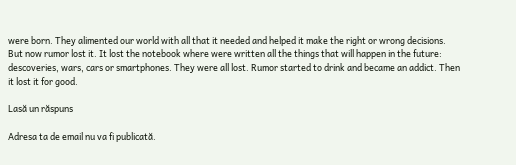were born. They alimented our world with all that it needed and helped it make the right or wrong decisions.
But now rumor lost it. It lost the notebook where were written all the things that will happen in the future: descoveries, wars, cars or smartphones. They were all lost. Rumor started to drink and became an addict. Then it lost it for good.

Lasă un răspuns

Adresa ta de email nu va fi publicată.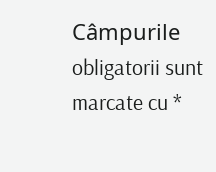Câmpurile obligatorii sunt marcate cu *